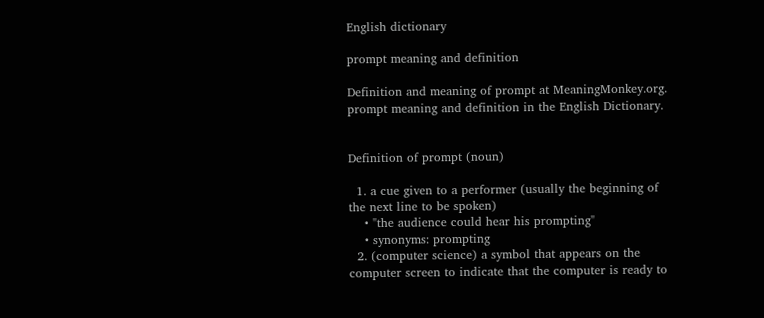English dictionary

prompt meaning and definition

Definition and meaning of prompt at MeaningMonkey.org. prompt meaning and definition in the English Dictionary.


Definition of prompt (noun)

  1. a cue given to a performer (usually the beginning of the next line to be spoken)
    • "the audience could hear his prompting"
    • synonyms: prompting
  2. (computer science) a symbol that appears on the computer screen to indicate that the computer is ready to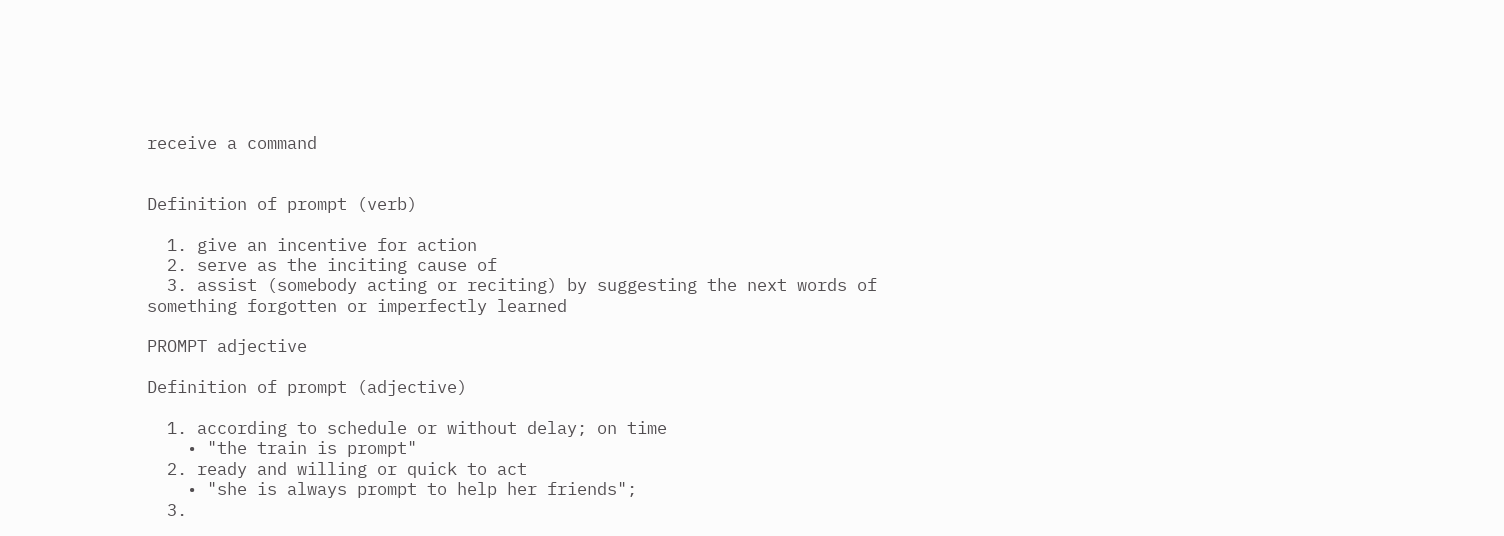receive a command


Definition of prompt (verb)

  1. give an incentive for action
  2. serve as the inciting cause of
  3. assist (somebody acting or reciting) by suggesting the next words of something forgotten or imperfectly learned

PROMPT adjective

Definition of prompt (adjective)

  1. according to schedule or without delay; on time
    • "the train is prompt"
  2. ready and willing or quick to act
    • "she is always prompt to help her friends";
  3.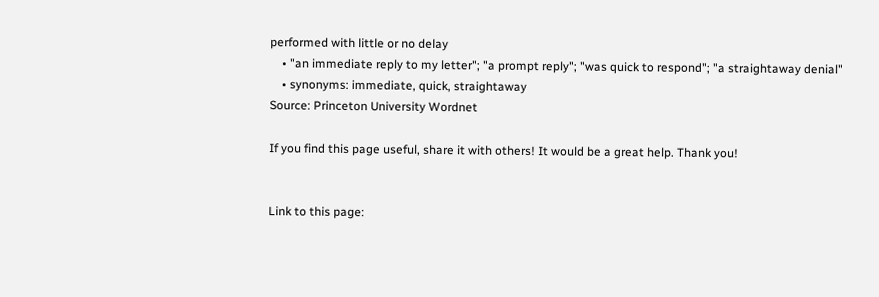performed with little or no delay
    • "an immediate reply to my letter"; "a prompt reply"; "was quick to respond"; "a straightaway denial"
    • synonyms: immediate, quick, straightaway
Source: Princeton University Wordnet

If you find this page useful, share it with others! It would be a great help. Thank you!


Link to this page: